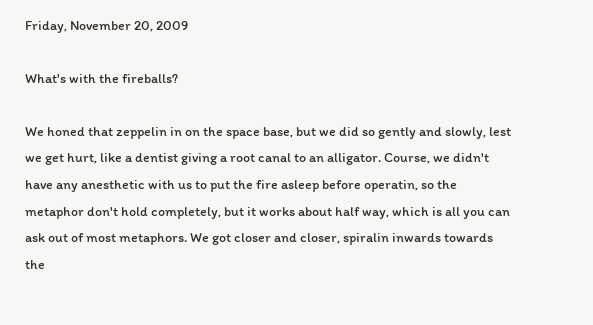Friday, November 20, 2009

What's with the fireballs?

We honed that zeppelin in on the space base, but we did so gently and slowly, lest we get hurt, like a dentist giving a root canal to an alligator. Course, we didn't have any anesthetic with us to put the fire asleep before operatin, so the metaphor don't hold completely, but it works about half way, which is all you can ask out of most metaphors. We got closer and closer, spiralin inwards towards the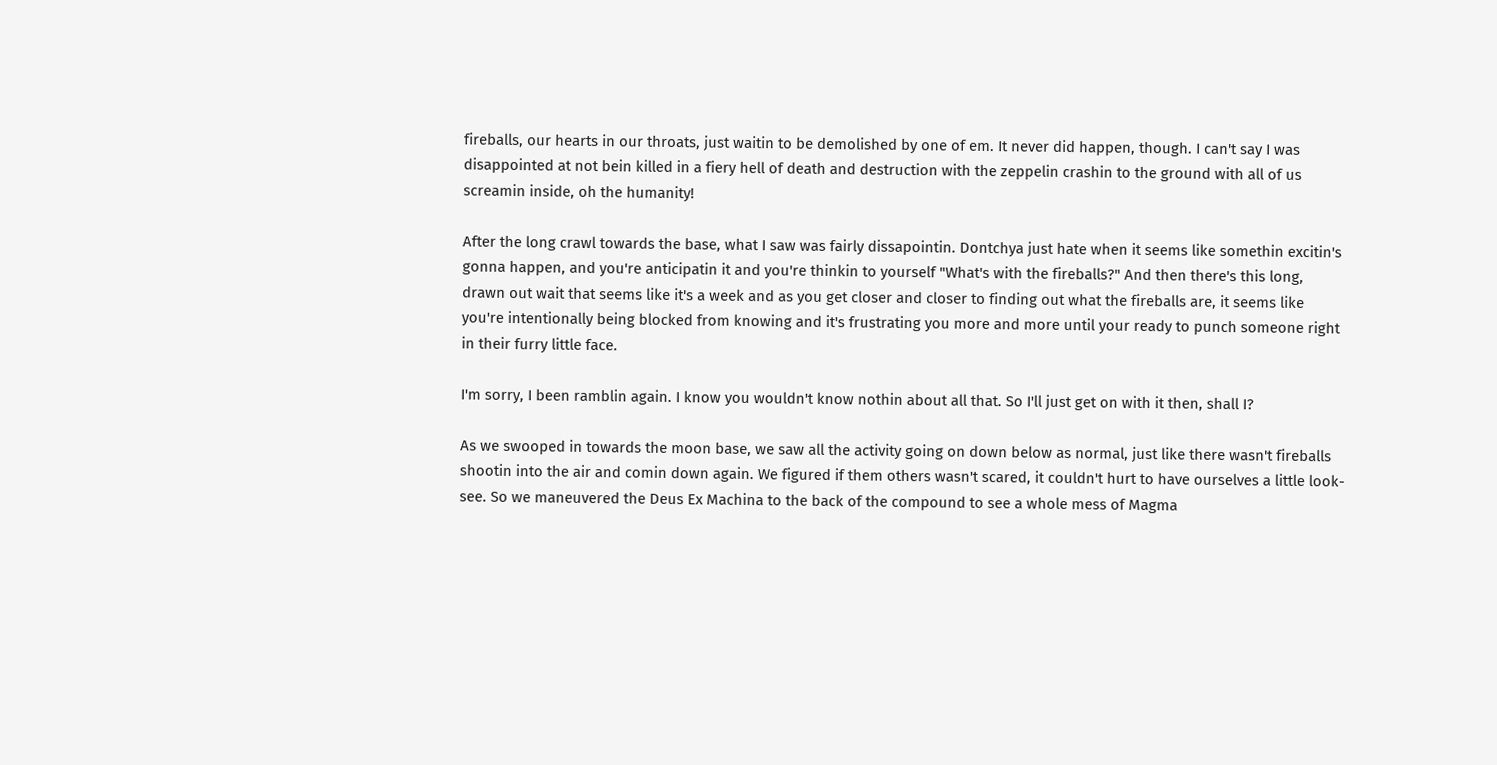fireballs, our hearts in our throats, just waitin to be demolished by one of em. It never did happen, though. I can't say I was disappointed at not bein killed in a fiery hell of death and destruction with the zeppelin crashin to the ground with all of us screamin inside, oh the humanity!

After the long crawl towards the base, what I saw was fairly dissapointin. Dontchya just hate when it seems like somethin excitin's gonna happen, and you're anticipatin it and you're thinkin to yourself "What's with the fireballs?" And then there's this long, drawn out wait that seems like it's a week and as you get closer and closer to finding out what the fireballs are, it seems like you're intentionally being blocked from knowing and it's frustrating you more and more until your ready to punch someone right in their furry little face.

I'm sorry, I been ramblin again. I know you wouldn't know nothin about all that. So I'll just get on with it then, shall I?

As we swooped in towards the moon base, we saw all the activity going on down below as normal, just like there wasn't fireballs shootin into the air and comin down again. We figured if them others wasn't scared, it couldn't hurt to have ourselves a little look-see. So we maneuvered the Deus Ex Machina to the back of the compound to see a whole mess of Magma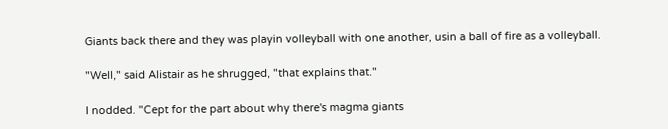Giants back there and they was playin volleyball with one another, usin a ball of fire as a volleyball.

"Well," said Alistair as he shrugged, "that explains that."

I nodded. "Cept for the part about why there's magma giants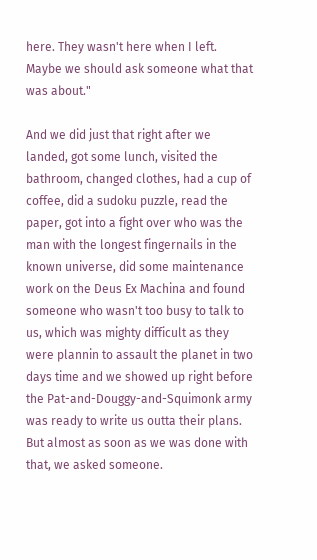here. They wasn't here when I left. Maybe we should ask someone what that was about."

And we did just that right after we landed, got some lunch, visited the bathroom, changed clothes, had a cup of coffee, did a sudoku puzzle, read the paper, got into a fight over who was the man with the longest fingernails in the known universe, did some maintenance work on the Deus Ex Machina and found someone who wasn't too busy to talk to us, which was mighty difficult as they were plannin to assault the planet in two days time and we showed up right before the Pat-and-Douggy-and-Squimonk army was ready to write us outta their plans. But almost as soon as we was done with that, we asked someone.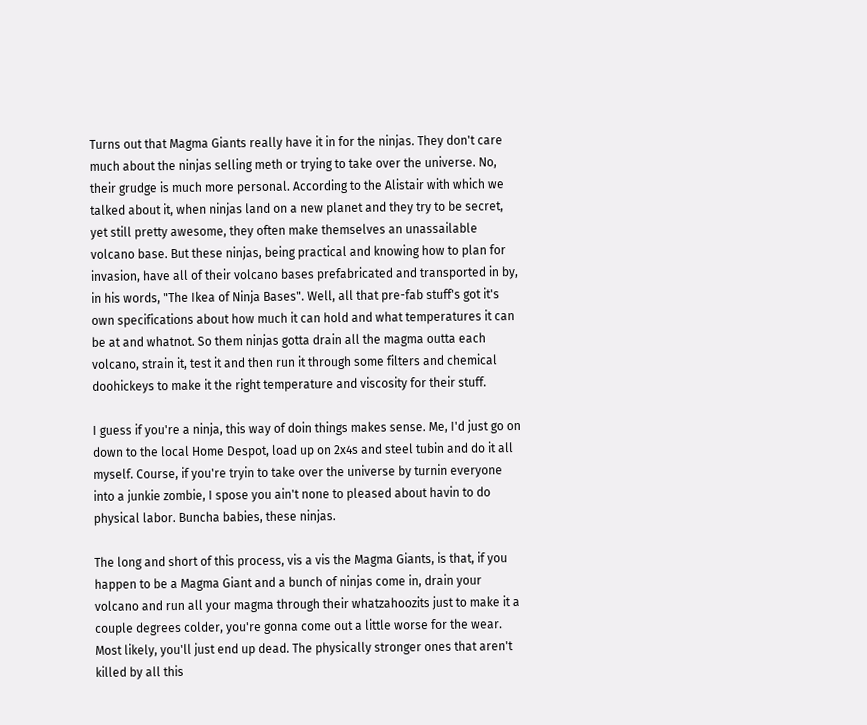Turns out that Magma Giants really have it in for the ninjas. They don't care much about the ninjas selling meth or trying to take over the universe. No, their grudge is much more personal. According to the Alistair with which we talked about it, when ninjas land on a new planet and they try to be secret, yet still pretty awesome, they often make themselves an unassailable volcano base. But these ninjas, being practical and knowing how to plan for invasion, have all of their volcano bases prefabricated and transported in by, in his words, "The Ikea of Ninja Bases". Well, all that pre-fab stuff's got it's own specifications about how much it can hold and what temperatures it can be at and whatnot. So them ninjas gotta drain all the magma outta each volcano, strain it, test it and then run it through some filters and chemical doohickeys to make it the right temperature and viscosity for their stuff.

I guess if you're a ninja, this way of doin things makes sense. Me, I'd just go on down to the local Home Despot, load up on 2x4s and steel tubin and do it all myself. Course, if you're tryin to take over the universe by turnin everyone into a junkie zombie, I spose you ain't none to pleased about havin to do physical labor. Buncha babies, these ninjas.

The long and short of this process, vis a vis the Magma Giants, is that, if you happen to be a Magma Giant and a bunch of ninjas come in, drain your volcano and run all your magma through their whatzahoozits just to make it a couple degrees colder, you're gonna come out a little worse for the wear. Most likely, you'll just end up dead. The physically stronger ones that aren't killed by all this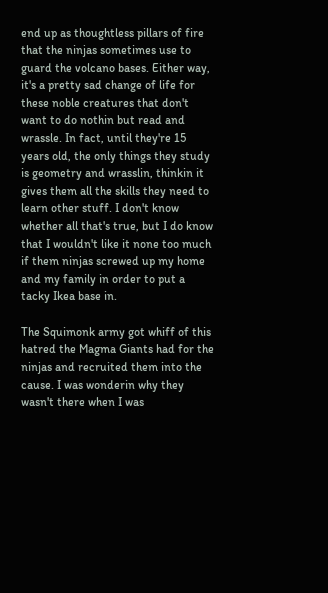end up as thoughtless pillars of fire that the ninjas sometimes use to guard the volcano bases. Either way, it's a pretty sad change of life for these noble creatures that don't want to do nothin but read and wrassle. In fact, until they're 15 years old, the only things they study is geometry and wrasslin, thinkin it gives them all the skills they need to learn other stuff. I don't know whether all that's true, but I do know that I wouldn't like it none too much if them ninjas screwed up my home and my family in order to put a tacky Ikea base in.

The Squimonk army got whiff of this hatred the Magma Giants had for the ninjas and recruited them into the cause. I was wonderin why they wasn't there when I was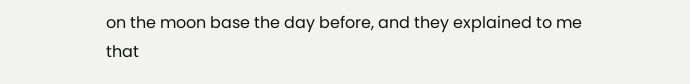on the moon base the day before, and they explained to me that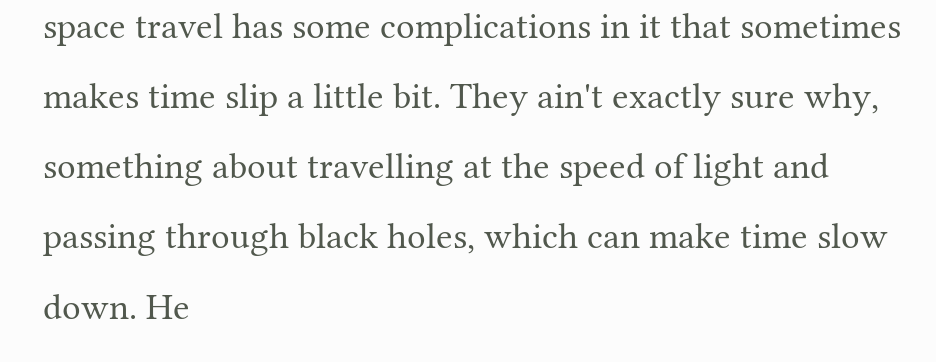space travel has some complications in it that sometimes makes time slip a little bit. They ain't exactly sure why, something about travelling at the speed of light and passing through black holes, which can make time slow down. He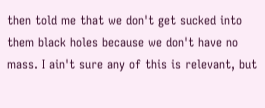then told me that we don't get sucked into them black holes because we don't have no mass. I ain't sure any of this is relevant, but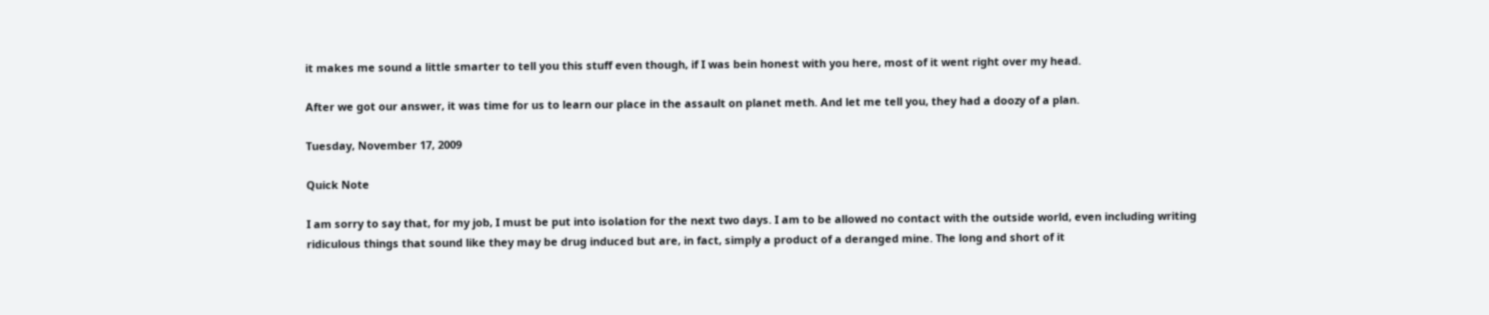it makes me sound a little smarter to tell you this stuff even though, if I was bein honest with you here, most of it went right over my head.

After we got our answer, it was time for us to learn our place in the assault on planet meth. And let me tell you, they had a doozy of a plan.

Tuesday, November 17, 2009

Quick Note

I am sorry to say that, for my job, I must be put into isolation for the next two days. I am to be allowed no contact with the outside world, even including writing ridiculous things that sound like they may be drug induced but are, in fact, simply a product of a deranged mine. The long and short of it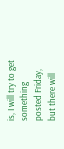is, I will try to get something posted Friday, but there will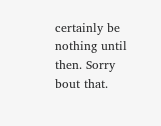certainly be nothing until then. Sorry bout that.